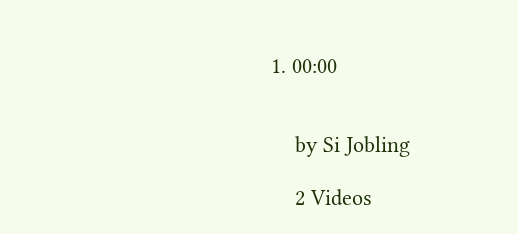1. 00:00


    by Si Jobling

    2 Videos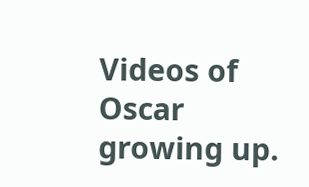Videos of Oscar growing up.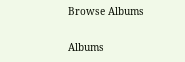Browse Albums

Albums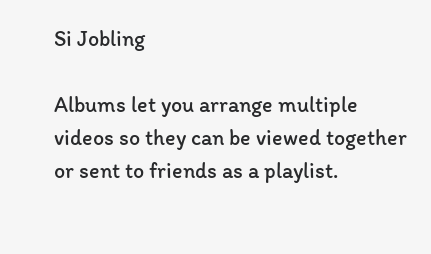Si Jobling

Albums let you arrange multiple videos so they can be viewed together or sent to friends as a playlist.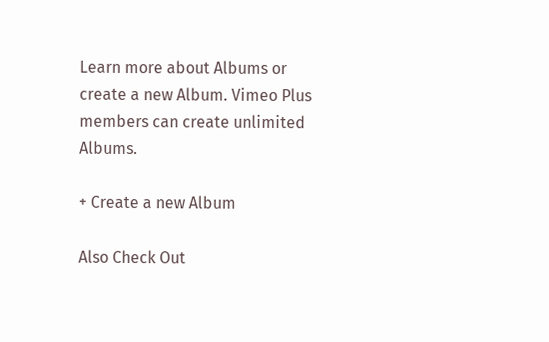Learn more about Albums or create a new Album. Vimeo Plus members can create unlimited Albums.

+ Create a new Album

Also Check Out